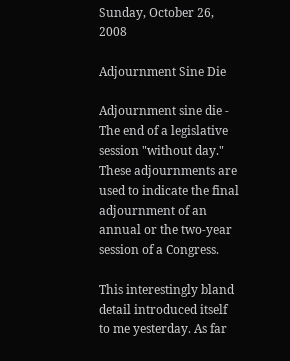Sunday, October 26, 2008

Adjournment Sine Die

Adjournment sine die - The end of a legislative session "without day." These adjournments are used to indicate the final adjournment of an annual or the two-year session of a Congress.

This interestingly bland detail introduced itself to me yesterday. As far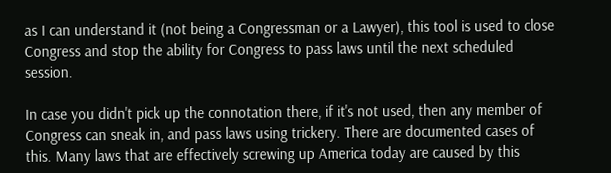as I can understand it (not being a Congressman or a Lawyer), this tool is used to close Congress and stop the ability for Congress to pass laws until the next scheduled session.

In case you didn't pick up the connotation there, if it's not used, then any member of Congress can sneak in, and pass laws using trickery. There are documented cases of this. Many laws that are effectively screwing up America today are caused by this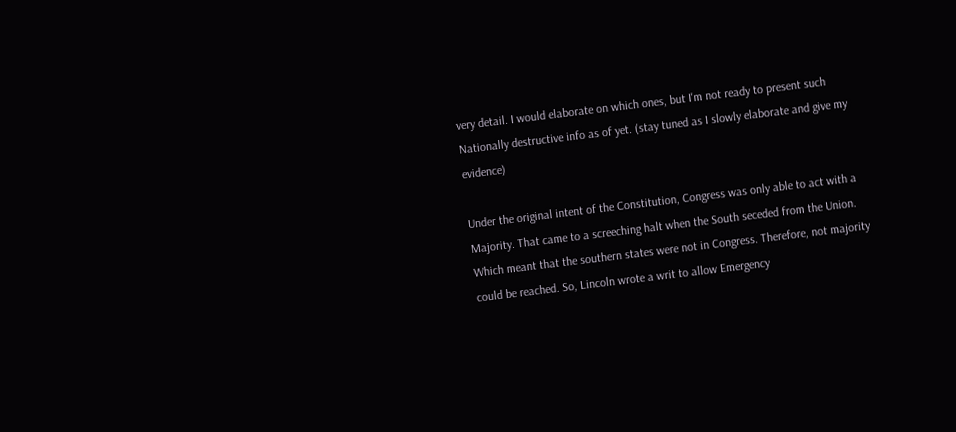very detail. I would elaborate on which ones, but I'm not ready to present such Nationally destructive info as of yet. (stay tuned as I slowly elaborate and give my evidence)

Under the original intent of the Constitution, Congress was only able to act with a Majority. That came to a screeching halt when the South seceded from the Union. Which meant that the southern states were not in Congress. Therefore, not majority could be reached. So, Lincoln wrote a writ to allow Emergency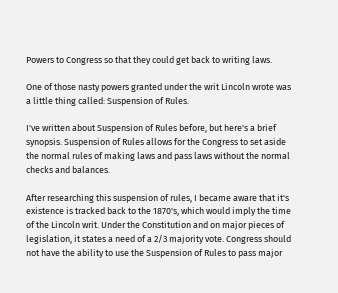Powers to Congress so that they could get back to writing laws.

One of those nasty powers granted under the writ Lincoln wrote was a little thing called: Suspension of Rules.

I've written about Suspension of Rules before, but here's a brief synopsis. Suspension of Rules allows for the Congress to set aside the normal rules of making laws and pass laws without the normal checks and balances.

After researching this suspension of rules, I became aware that it's existence is tracked back to the 1870's, which would imply the time of the Lincoln writ. Under the Constitution and on major pieces of legislation, it states a need of a 2/3 majority vote. Congress should not have the ability to use the Suspension of Rules to pass major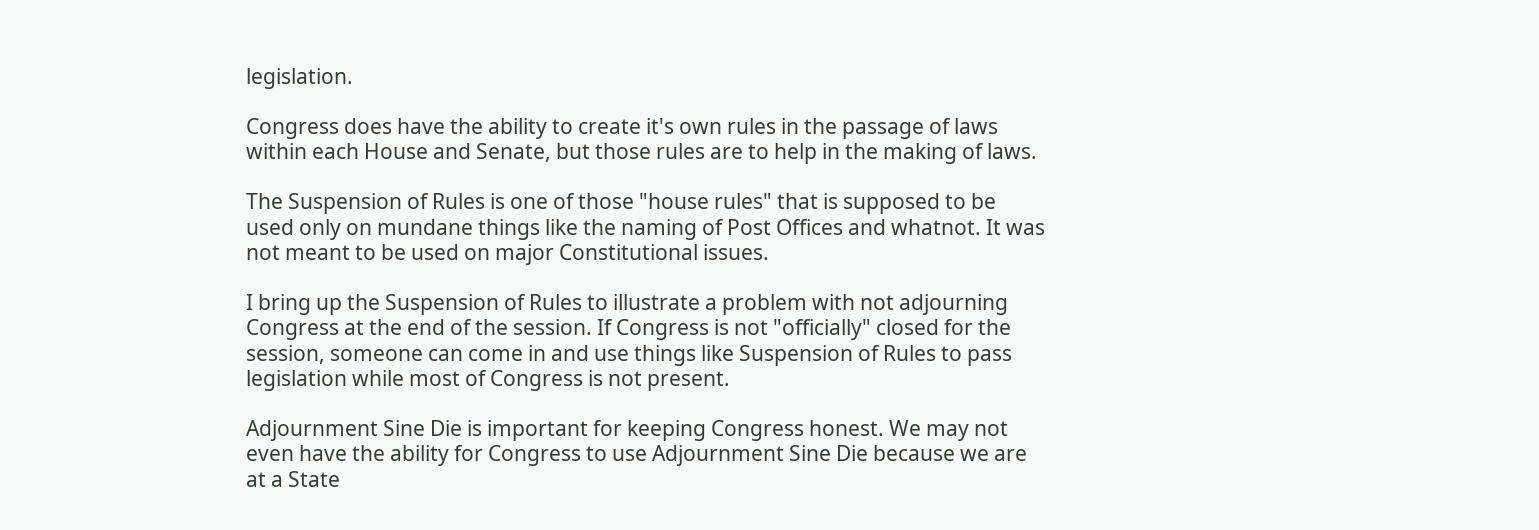legislation.

Congress does have the ability to create it's own rules in the passage of laws within each House and Senate, but those rules are to help in the making of laws.

The Suspension of Rules is one of those "house rules" that is supposed to be used only on mundane things like the naming of Post Offices and whatnot. It was not meant to be used on major Constitutional issues.

I bring up the Suspension of Rules to illustrate a problem with not adjourning Congress at the end of the session. If Congress is not "officially" closed for the session, someone can come in and use things like Suspension of Rules to pass legislation while most of Congress is not present.

Adjournment Sine Die is important for keeping Congress honest. We may not even have the ability for Congress to use Adjournment Sine Die because we are at a State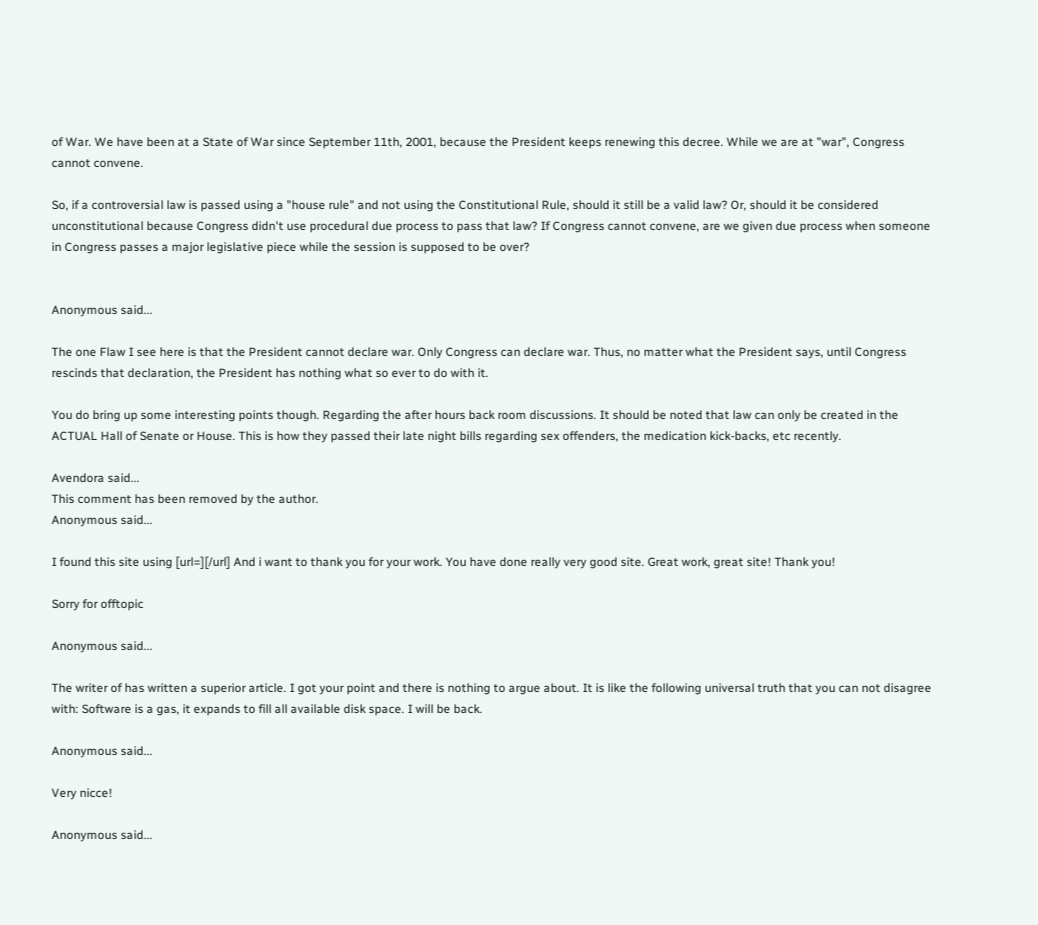of War. We have been at a State of War since September 11th, 2001, because the President keeps renewing this decree. While we are at "war", Congress cannot convene.

So, if a controversial law is passed using a "house rule" and not using the Constitutional Rule, should it still be a valid law? Or, should it be considered unconstitutional because Congress didn't use procedural due process to pass that law? If Congress cannot convene, are we given due process when someone in Congress passes a major legislative piece while the session is supposed to be over?


Anonymous said...

The one Flaw I see here is that the President cannot declare war. Only Congress can declare war. Thus, no matter what the President says, until Congress rescinds that declaration, the President has nothing what so ever to do with it.

You do bring up some interesting points though. Regarding the after hours back room discussions. It should be noted that law can only be created in the ACTUAL Hall of Senate or House. This is how they passed their late night bills regarding sex offenders, the medication kick-backs, etc recently.

Avendora said...
This comment has been removed by the author.
Anonymous said...

I found this site using [url=][/url] And i want to thank you for your work. You have done really very good site. Great work, great site! Thank you!

Sorry for offtopic

Anonymous said...

The writer of has written a superior article. I got your point and there is nothing to argue about. It is like the following universal truth that you can not disagree with: Software is a gas, it expands to fill all available disk space. I will be back.

Anonymous said...

Very nicce!

Anonymous said...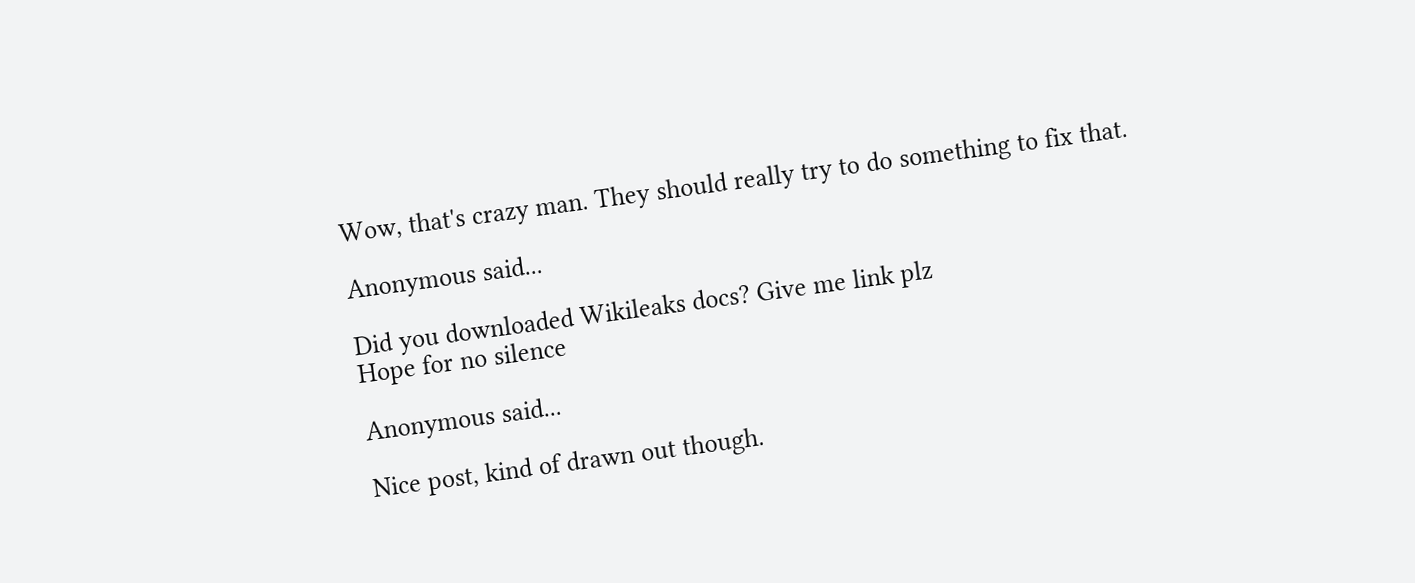Wow, that's crazy man. They should really try to do something to fix that.

Anonymous said...

Did you downloaded Wikileaks docs? Give me link plz
Hope for no silence

Anonymous said...

Nice post, kind of drawn out though.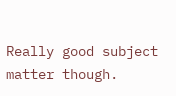Really good subject matter though.